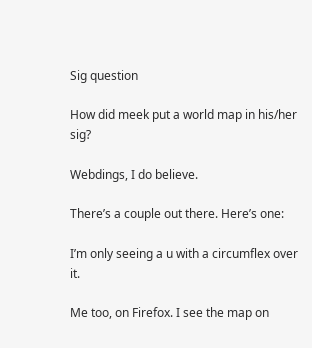Sig question

How did meek put a world map in his/her sig?

Webdings, I do believe.

There’s a couple out there. Here’s one:

I’m only seeing a u with a circumflex over it.

Me too, on Firefox. I see the map on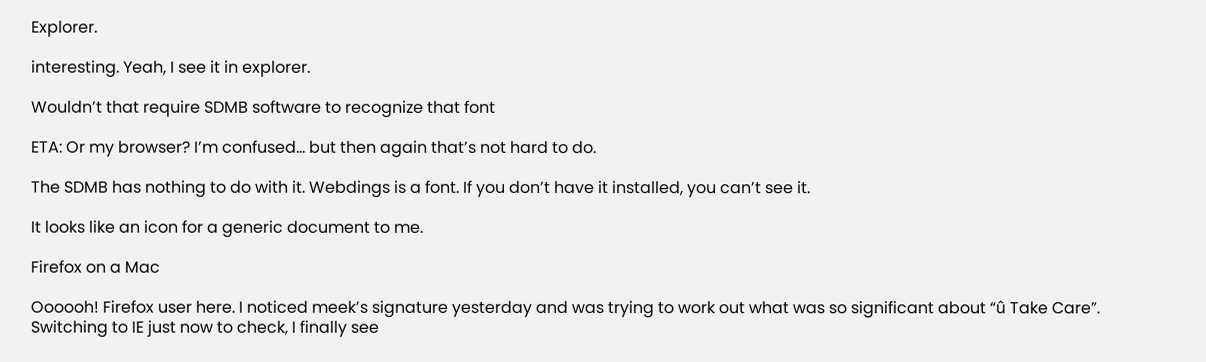Explorer.

interesting. Yeah, I see it in explorer.

Wouldn’t that require SDMB software to recognize that font

ETA: Or my browser? I’m confused… but then again that’s not hard to do.

The SDMB has nothing to do with it. Webdings is a font. If you don’t have it installed, you can’t see it.

It looks like an icon for a generic document to me.

Firefox on a Mac

Oooooh! Firefox user here. I noticed meek’s signature yesterday and was trying to work out what was so significant about “û Take Care”. Switching to IE just now to check, I finally see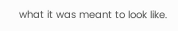what it was meant to look like.